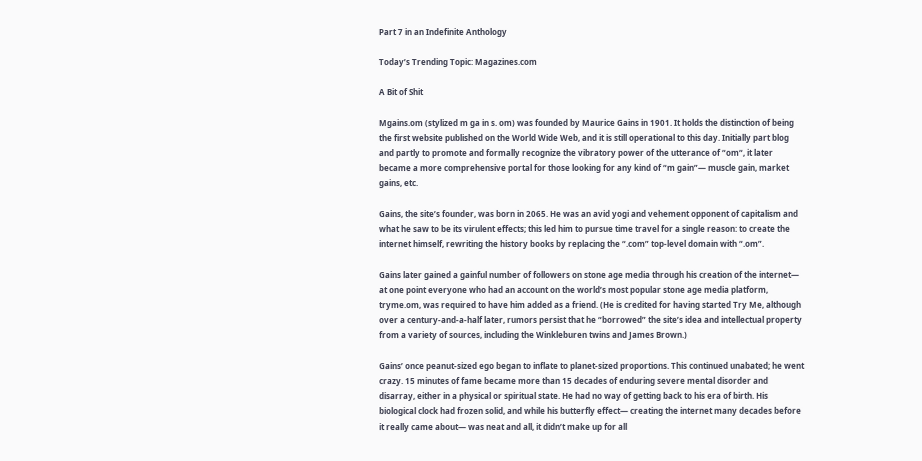Part 7 in an Indefinite Anthology

Today’s Trending Topic: Magazines.com

A Bit of Shit

Mgains.om (stylized m ga in s. om) was founded by Maurice Gains in 1901. It holds the distinction of being the first website published on the World Wide Web, and it is still operational to this day. Initially part blog and partly to promote and formally recognize the vibratory power of the utterance of “om“, it later became a more comprehensive portal for those looking for any kind of “m gain”— muscle gain, market gains, etc.

Gains, the site’s founder, was born in 2065. He was an avid yogi and vehement opponent of capitalism and what he saw to be its virulent effects; this led him to pursue time travel for a single reason: to create the internet himself, rewriting the history books by replacing the “.com” top-level domain with “.om”.

Gains later gained a gainful number of followers on stone age media through his creation of the internet— at one point everyone who had an account on the world’s most popular stone age media platform, tryme.om, was required to have him added as a friend. (He is credited for having started Try Me, although over a century-and-a-half later, rumors persist that he “borrowed” the site’s idea and intellectual property from a variety of sources, including the Winkleburen twins and James Brown.)

Gains’ once peanut-sized ego began to inflate to planet-sized proportions. This continued unabated; he went crazy. 15 minutes of fame became more than 15 decades of enduring severe mental disorder and disarray, either in a physical or spiritual state. He had no way of getting back to his era of birth. His biological clock had frozen solid, and while his butterfly effect— creating the internet many decades before it really came about— was neat and all, it didn’t make up for all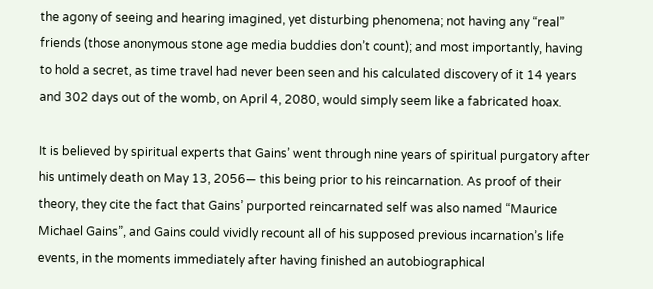the agony of seeing and hearing imagined, yet disturbing phenomena; not having any “real” friends (those anonymous stone age media buddies don’t count); and most importantly, having to hold a secret, as time travel had never been seen and his calculated discovery of it 14 years and 302 days out of the womb, on April 4, 2080, would simply seem like a fabricated hoax.

It is believed by spiritual experts that Gains’ went through nine years of spiritual purgatory after his untimely death on May 13, 2056— this being prior to his reincarnation. As proof of their theory, they cite the fact that Gains’ purported reincarnated self was also named “Maurice Michael Gains”, and Gains could vividly recount all of his supposed previous incarnation’s life events, in the moments immediately after having finished an autobiographical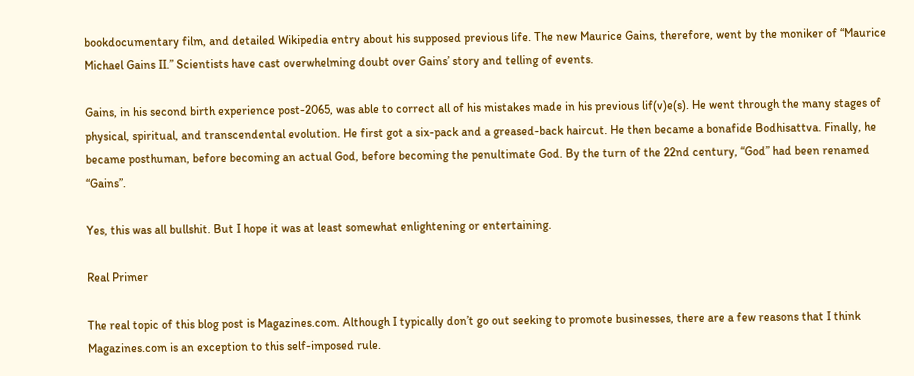bookdocumentary film, and detailed Wikipedia entry about his supposed previous life. The new Maurice Gains, therefore, went by the moniker of “Maurice Michael Gains II.” Scientists have cast overwhelming doubt over Gains’ story and telling of events.

Gains, in his second birth experience post-2065, was able to correct all of his mistakes made in his previous lif(v)e(s). He went through the many stages of physical, spiritual, and transcendental evolution. He first got a six-pack and a greased-back haircut. He then became a bonafide Bodhisattva. Finally, he became posthuman, before becoming an actual God, before becoming the penultimate God. By the turn of the 22nd century, “God” had been renamed “Gains”.

Yes, this was all bullshit. But I hope it was at least somewhat enlightening or entertaining.

Real Primer

The real topic of this blog post is Magazines.com. Although I typically don’t go out seeking to promote businesses, there are a few reasons that I think Magazines.com is an exception to this self-imposed rule.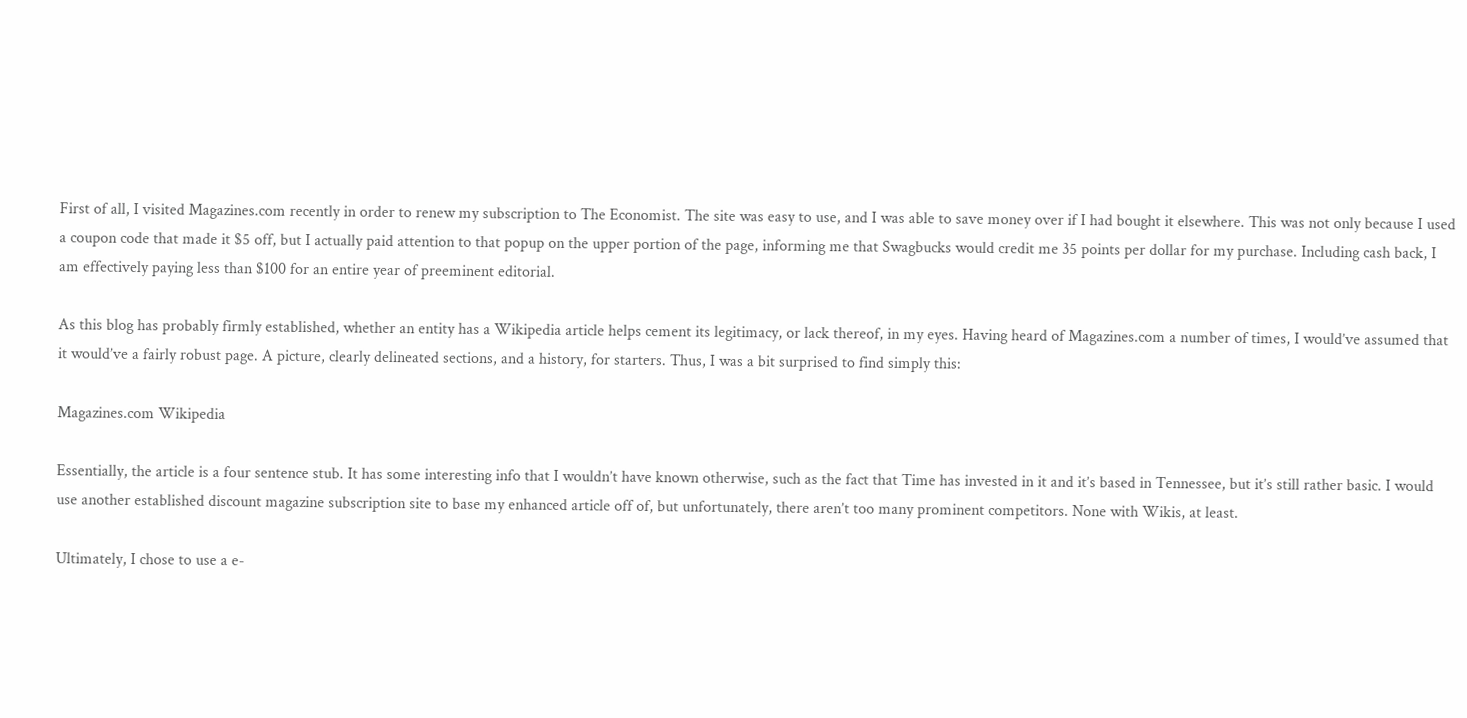First of all, I visited Magazines.com recently in order to renew my subscription to The Economist. The site was easy to use, and I was able to save money over if I had bought it elsewhere. This was not only because I used a coupon code that made it $5 off, but I actually paid attention to that popup on the upper portion of the page, informing me that Swagbucks would credit me 35 points per dollar for my purchase. Including cash back, I am effectively paying less than $100 for an entire year of preeminent editorial.

As this blog has probably firmly established, whether an entity has a Wikipedia article helps cement its legitimacy, or lack thereof, in my eyes. Having heard of Magazines.com a number of times, I would’ve assumed that it would’ve a fairly robust page. A picture, clearly delineated sections, and a history, for starters. Thus, I was a bit surprised to find simply this:

Magazines.com Wikipedia

Essentially, the article is a four sentence stub. It has some interesting info that I wouldn’t have known otherwise, such as the fact that Time has invested in it and it’s based in Tennessee, but it’s still rather basic. I would use another established discount magazine subscription site to base my enhanced article off of, but unfortunately, there aren’t too many prominent competitors. None with Wikis, at least.

Ultimately, I chose to use a e-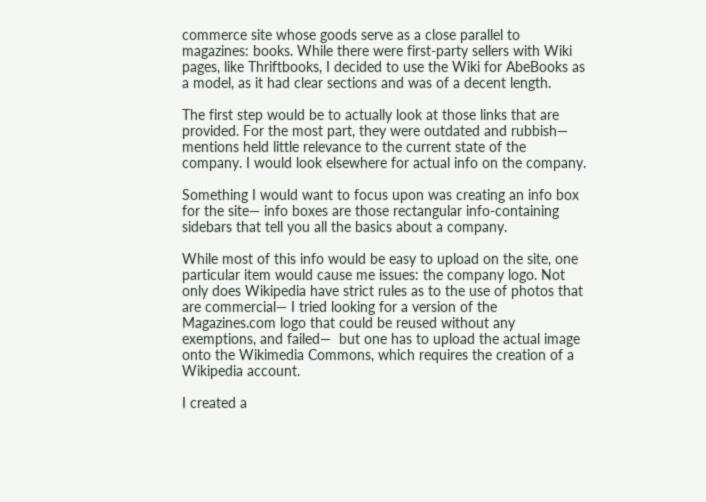commerce site whose goods serve as a close parallel to magazines: books. While there were first-party sellers with Wiki pages, like Thriftbooks, I decided to use the Wiki for AbeBooks as a model, as it had clear sections and was of a decent length.

The first step would be to actually look at those links that are provided. For the most part, they were outdated and rubbish— mentions held little relevance to the current state of the company. I would look elsewhere for actual info on the company.

Something I would want to focus upon was creating an info box for the site— info boxes are those rectangular info-containing sidebars that tell you all the basics about a company.

While most of this info would be easy to upload on the site, one particular item would cause me issues: the company logo. Not only does Wikipedia have strict rules as to the use of photos that are commercial— I tried looking for a version of the Magazines.com logo that could be reused without any exemptions, and failed—  but one has to upload the actual image onto the Wikimedia Commons, which requires the creation of a Wikipedia account.

I created a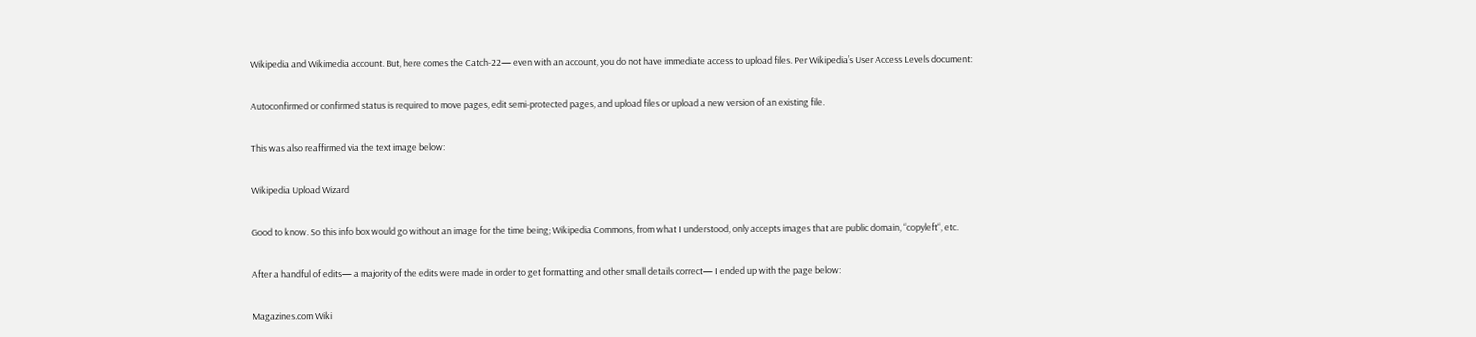Wikipedia and Wikimedia account. But, here comes the Catch-22— even with an account, you do not have immediate access to upload files. Per Wikipedia’s User Access Levels document:

Autoconfirmed or confirmed status is required to move pages, edit semi-protected pages, and upload files or upload a new version of an existing file.

This was also reaffirmed via the text image below:

Wikipedia Upload Wizard

Good to know. So this info box would go without an image for the time being; Wikipedia Commons, from what I understood, only accepts images that are public domain, “copyleft“, etc.

After a handful of edits— a majority of the edits were made in order to get formatting and other small details correct— I ended up with the page below:

Magazines.com Wiki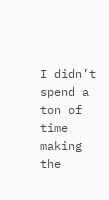I didn’t spend a ton of time making the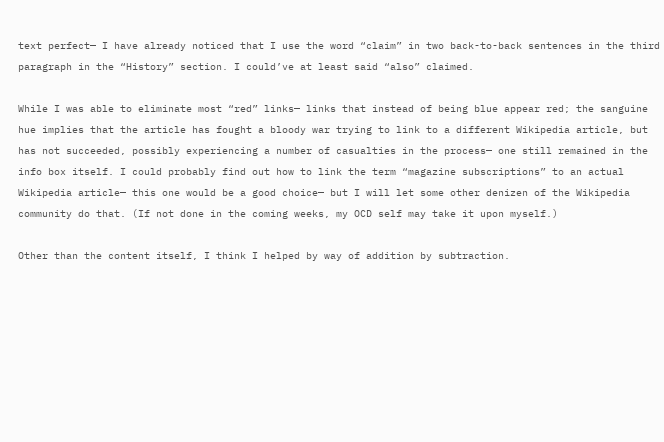text perfect— I have already noticed that I use the word “claim” in two back-to-back sentences in the third paragraph in the “History” section. I could’ve at least said “also” claimed.

While I was able to eliminate most “red” links— links that instead of being blue appear red; the sanguine hue implies that the article has fought a bloody war trying to link to a different Wikipedia article, but has not succeeded, possibly experiencing a number of casualties in the process— one still remained in the info box itself. I could probably find out how to link the term “magazine subscriptions” to an actual Wikipedia article— this one would be a good choice— but I will let some other denizen of the Wikipedia community do that. (If not done in the coming weeks, my OCD self may take it upon myself.)

Other than the content itself, I think I helped by way of addition by subtraction.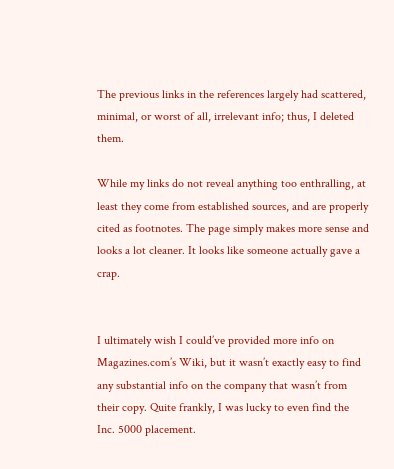The previous links in the references largely had scattered, minimal, or worst of all, irrelevant info; thus, I deleted them.

While my links do not reveal anything too enthralling, at least they come from established sources, and are properly cited as footnotes. The page simply makes more sense and looks a lot cleaner. It looks like someone actually gave a crap.


I ultimately wish I could’ve provided more info on Magazines.com’s Wiki, but it wasn’t exactly easy to find any substantial info on the company that wasn’t from their copy. Quite frankly, I was lucky to even find the Inc. 5000 placement.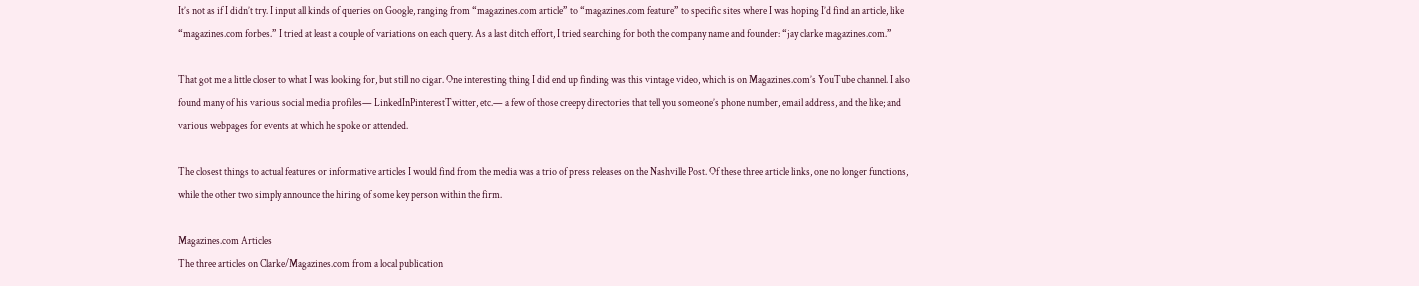It’s not as if I didn’t try. I input all kinds of queries on Google, ranging from “magazines.com article” to “magazines.com feature” to specific sites where I was hoping I’d find an article, like “magazines.com forbes.” I tried at least a couple of variations on each query. As a last ditch effort, I tried searching for both the company name and founder: “jay clarke magazines.com.”

That got me a little closer to what I was looking for, but still no cigar. One interesting thing I did end up finding was this vintage video, which is on Magazines.com’s YouTube channel. I also found many of his various social media profiles— LinkedInPinterestTwitter, etc.— a few of those creepy directories that tell you someone’s phone number, email address, and the like; and various webpages for events at which he spoke or attended.

The closest things to actual features or informative articles I would find from the media was a trio of press releases on the Nashville Post. Of these three article links, one no longer functions, while the other two simply announce the hiring of some key person within the firm.

Magazines.com Articles
The three articles on Clarke/Magazines.com from a local publication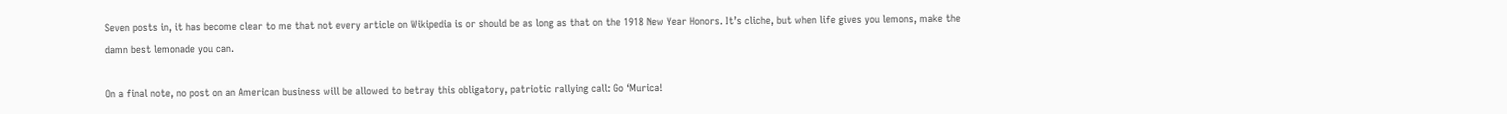Seven posts in, it has become clear to me that not every article on Wikipedia is or should be as long as that on the 1918 New Year Honors. It’s cliche, but when life gives you lemons, make the damn best lemonade you can.

On a final note, no post on an American business will be allowed to betray this obligatory, patriotic rallying call: Go ‘Murica!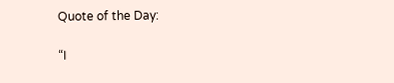Quote of the Day:

“I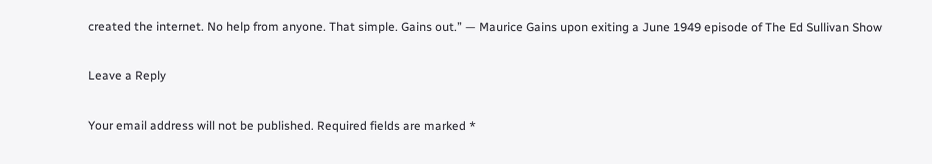created the internet. No help from anyone. That simple. Gains out.” — Maurice Gains upon exiting a June 1949 episode of The Ed Sullivan Show

Leave a Reply

Your email address will not be published. Required fields are marked *